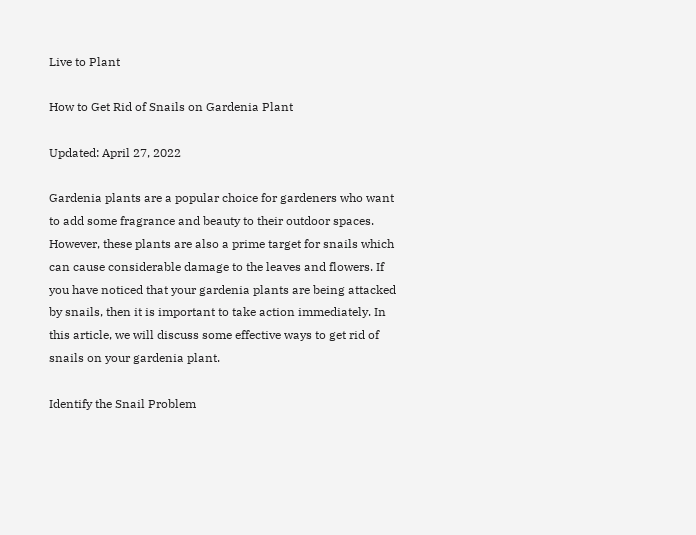Live to Plant

How to Get Rid of Snails on Gardenia Plant

Updated: April 27, 2022

Gardenia plants are a popular choice for gardeners who want to add some fragrance and beauty to their outdoor spaces. However, these plants are also a prime target for snails which can cause considerable damage to the leaves and flowers. If you have noticed that your gardenia plants are being attacked by snails, then it is important to take action immediately. In this article, we will discuss some effective ways to get rid of snails on your gardenia plant.

Identify the Snail Problem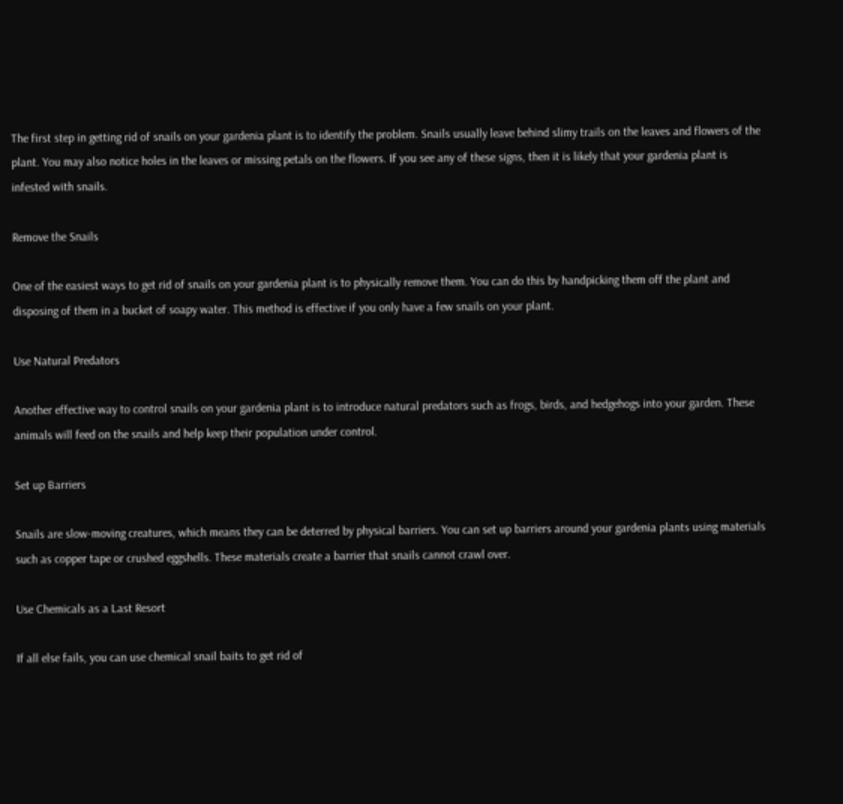The first step in getting rid of snails on your gardenia plant is to identify the problem. Snails usually leave behind slimy trails on the leaves and flowers of the plant. You may also notice holes in the leaves or missing petals on the flowers. If you see any of these signs, then it is likely that your gardenia plant is infested with snails.

Remove the Snails

One of the easiest ways to get rid of snails on your gardenia plant is to physically remove them. You can do this by handpicking them off the plant and disposing of them in a bucket of soapy water. This method is effective if you only have a few snails on your plant.

Use Natural Predators

Another effective way to control snails on your gardenia plant is to introduce natural predators such as frogs, birds, and hedgehogs into your garden. These animals will feed on the snails and help keep their population under control.

Set up Barriers

Snails are slow-moving creatures, which means they can be deterred by physical barriers. You can set up barriers around your gardenia plants using materials such as copper tape or crushed eggshells. These materials create a barrier that snails cannot crawl over.

Use Chemicals as a Last Resort

If all else fails, you can use chemical snail baits to get rid of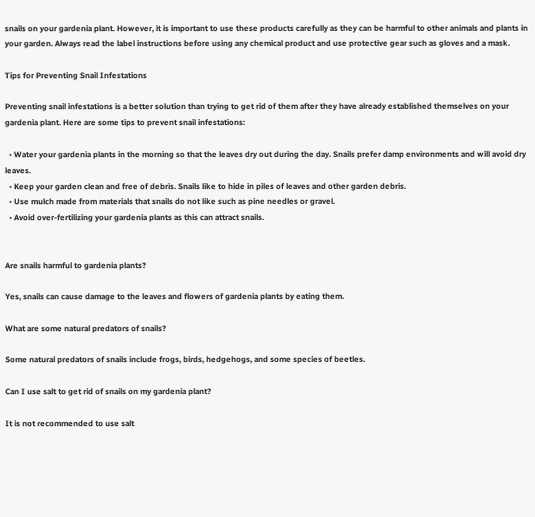snails on your gardenia plant. However, it is important to use these products carefully as they can be harmful to other animals and plants in your garden. Always read the label instructions before using any chemical product and use protective gear such as gloves and a mask.

Tips for Preventing Snail Infestations

Preventing snail infestations is a better solution than trying to get rid of them after they have already established themselves on your gardenia plant. Here are some tips to prevent snail infestations:

  • Water your gardenia plants in the morning so that the leaves dry out during the day. Snails prefer damp environments and will avoid dry leaves.
  • Keep your garden clean and free of debris. Snails like to hide in piles of leaves and other garden debris.
  • Use mulch made from materials that snails do not like such as pine needles or gravel.
  • Avoid over-fertilizing your gardenia plants as this can attract snails.


Are snails harmful to gardenia plants?

Yes, snails can cause damage to the leaves and flowers of gardenia plants by eating them.

What are some natural predators of snails?

Some natural predators of snails include frogs, birds, hedgehogs, and some species of beetles.

Can I use salt to get rid of snails on my gardenia plant?

It is not recommended to use salt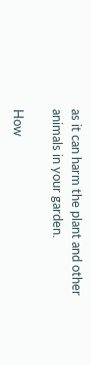as it can harm the plant and other animals in your garden.

How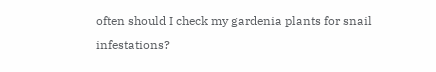often should I check my gardenia plants for snail infestations?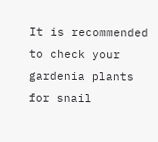It is recommended to check your gardenia plants for snail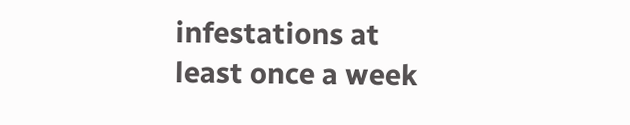infestations at least once a week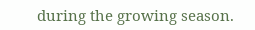during the growing season.